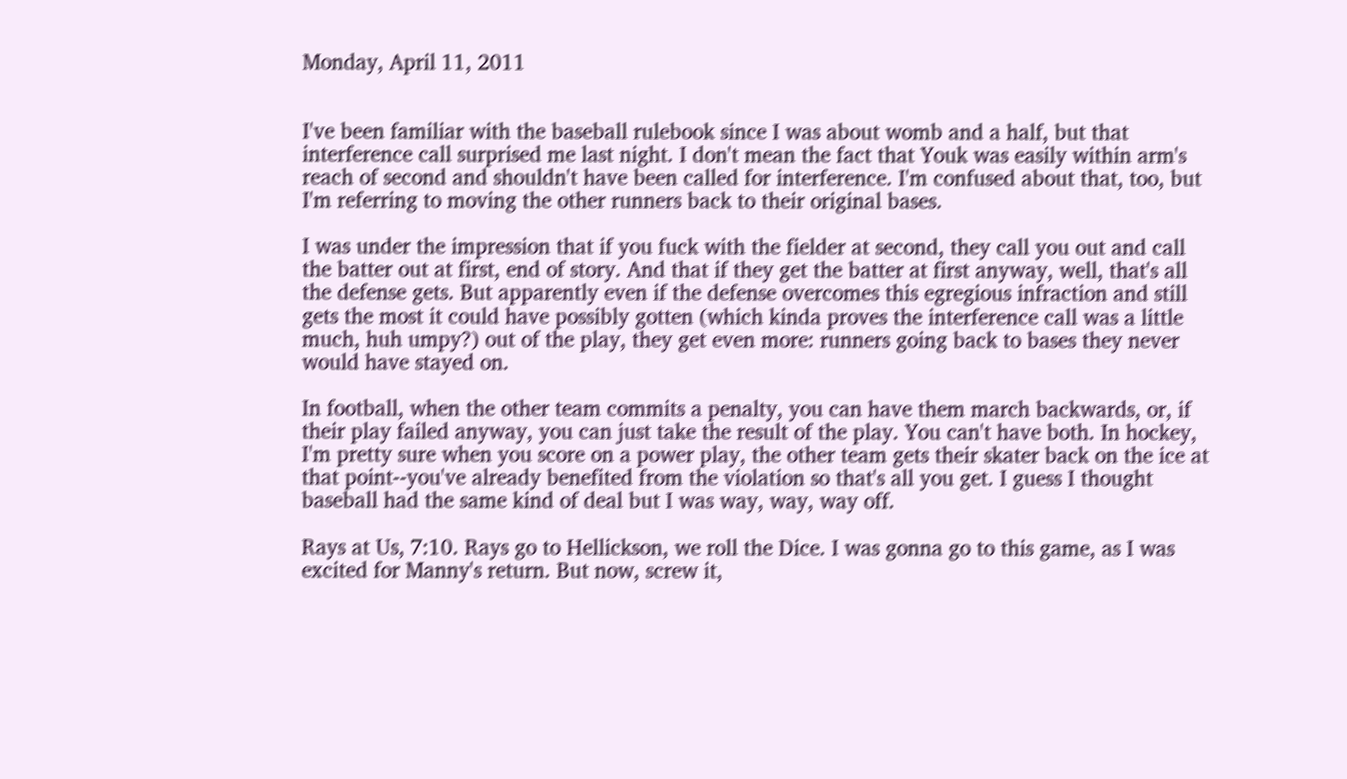Monday, April 11, 2011


I've been familiar with the baseball rulebook since I was about womb and a half, but that interference call surprised me last night. I don't mean the fact that Youk was easily within arm's reach of second and shouldn't have been called for interference. I'm confused about that, too, but I'm referring to moving the other runners back to their original bases.

I was under the impression that if you fuck with the fielder at second, they call you out and call the batter out at first, end of story. And that if they get the batter at first anyway, well, that's all the defense gets. But apparently even if the defense overcomes this egregious infraction and still gets the most it could have possibly gotten (which kinda proves the interference call was a little much, huh umpy?) out of the play, they get even more: runners going back to bases they never would have stayed on.

In football, when the other team commits a penalty, you can have them march backwards, or, if their play failed anyway, you can just take the result of the play. You can't have both. In hockey, I'm pretty sure when you score on a power play, the other team gets their skater back on the ice at that point--you've already benefited from the violation so that's all you get. I guess I thought baseball had the same kind of deal but I was way, way, way off.

Rays at Us, 7:10. Rays go to Hellickson, we roll the Dice. I was gonna go to this game, as I was excited for Manny's return. But now, screw it,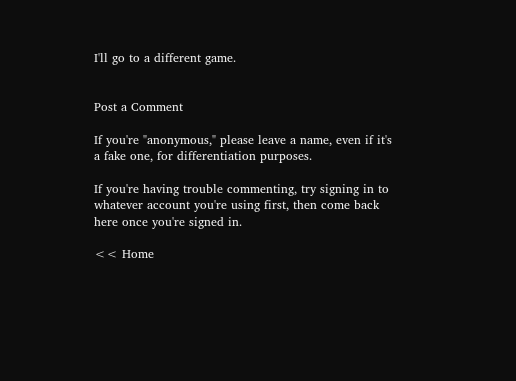I'll go to a different game.


Post a Comment

If you're "anonymous," please leave a name, even if it's a fake one, for differentiation purposes.

If you're having trouble commenting, try signing in to whatever account you're using first, then come back here once you're signed in.

<< Home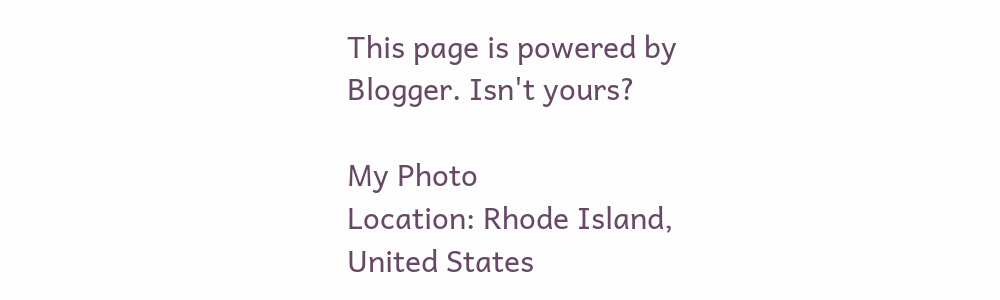This page is powered by Blogger. Isn't yours?

My Photo
Location: Rhode Island, United States